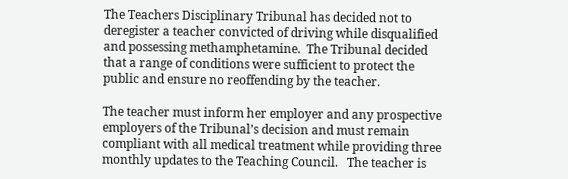The Teachers Disciplinary Tribunal has decided not to deregister a teacher convicted of driving while disqualified and possessing methamphetamine.  The Tribunal decided that a range of conditions were sufficient to protect the public and ensure no reoffending by the teacher.

The teacher must inform her employer and any prospective employers of the Tribunal’s decision and must remain compliant with all medical treatment while providing three monthly updates to the Teaching Council.   The teacher is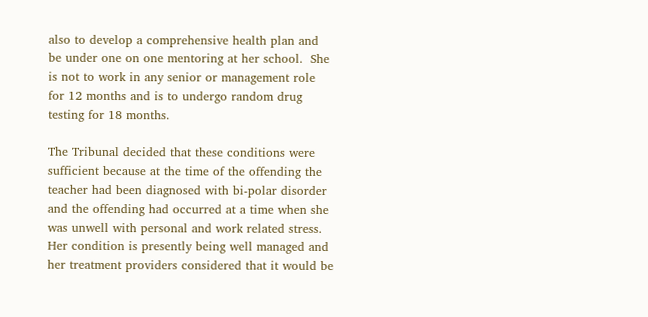also to develop a comprehensive health plan and be under one on one mentoring at her school.  She is not to work in any senior or management role for 12 months and is to undergo random drug testing for 18 months.

The Tribunal decided that these conditions were sufficient because at the time of the offending the teacher had been diagnosed with bi-polar disorder and the offending had occurred at a time when she was unwell with personal and work related stress.  Her condition is presently being well managed and her treatment providers considered that it would be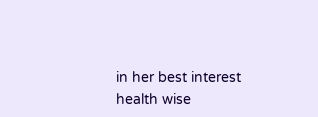in her best interest health wise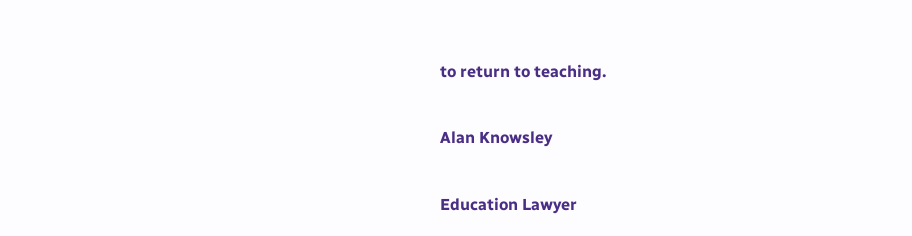to return to teaching.

Alan Knowsley

Education Lawyer